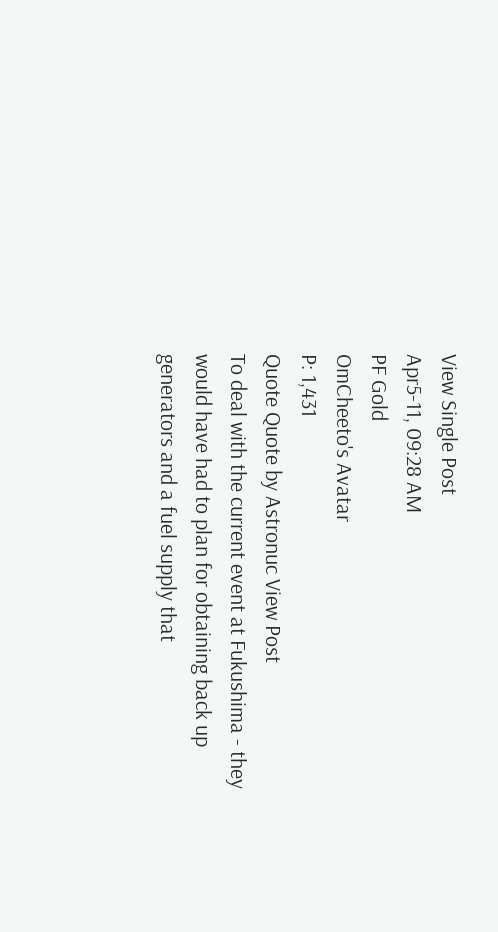View Single Post
Apr5-11, 09:28 AM
PF Gold
OmCheeto's Avatar
P: 1,431
Quote Quote by Astronuc View Post
To deal with the current event at Fukushima - they would have had to plan for obtaining back up generators and a fuel supply that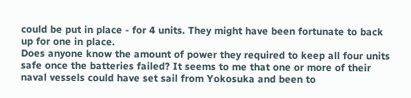could be put in place - for 4 units. They might have been fortunate to back up for one in place.
Does anyone know the amount of power they required to keep all four units safe once the batteries failed? It seems to me that one or more of their naval vessels could have set sail from Yokosuka and been to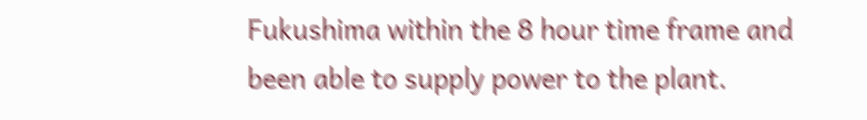Fukushima within the 8 hour time frame and been able to supply power to the plant.